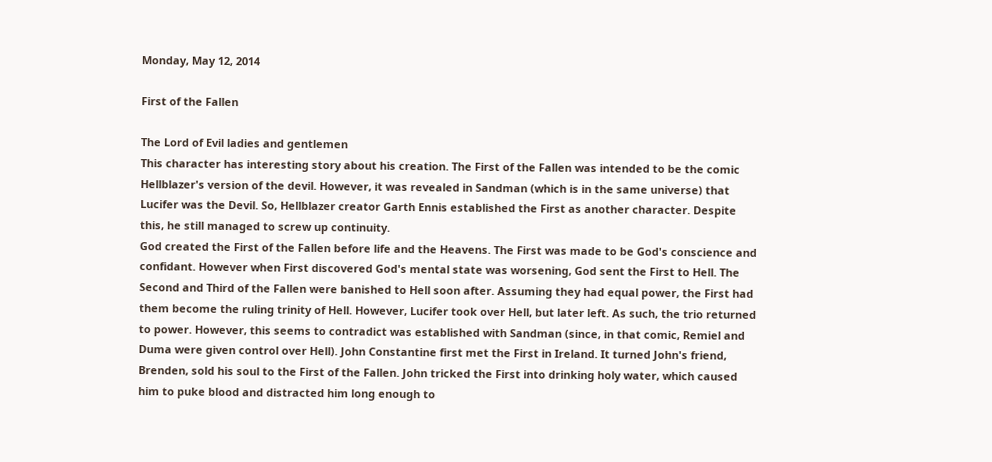Monday, May 12, 2014

First of the Fallen

The Lord of Evil ladies and gentlemen
This character has interesting story about his creation. The First of the Fallen was intended to be the comic Hellblazer's version of the devil. However, it was revealed in Sandman (which is in the same universe) that Lucifer was the Devil. So, Hellblazer creator Garth Ennis established the First as another character. Despite this, he still managed to screw up continuity.
God created the First of the Fallen before life and the Heavens. The First was made to be God's conscience and confidant. However when First discovered God's mental state was worsening, God sent the First to Hell. The Second and Third of the Fallen were banished to Hell soon after. Assuming they had equal power, the First had them become the ruling trinity of Hell. However, Lucifer took over Hell, but later left. As such, the trio returned to power. However, this seems to contradict was established with Sandman (since, in that comic, Remiel and Duma were given control over Hell). John Constantine first met the First in Ireland. It turned John's friend, Brenden, sold his soul to the First of the Fallen. John tricked the First into drinking holy water, which caused him to puke blood and distracted him long enough to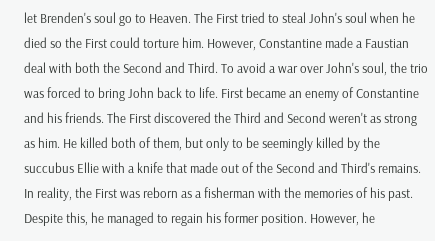let Brenden's soul go to Heaven. The First tried to steal John's soul when he died so the First could torture him. However, Constantine made a Faustian deal with both the Second and Third. To avoid a war over John's soul, the trio was forced to bring John back to life. First became an enemy of Constantine and his friends. The First discovered the Third and Second weren't as strong as him. He killed both of them, but only to be seemingly killed by the succubus Ellie with a knife that made out of the Second and Third's remains. In reality, the First was reborn as a fisherman with the memories of his past. Despite this, he managed to regain his former position. However, he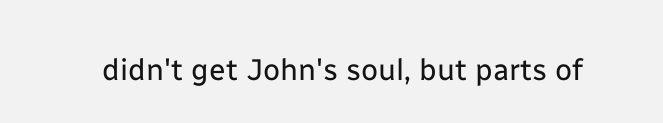didn't get John's soul, but parts of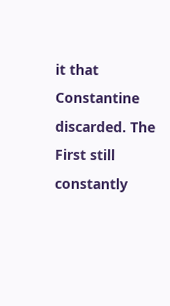it that Constantine discarded. The First still constantly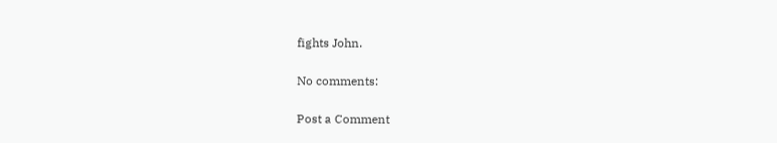fights John.

No comments:

Post a Comment